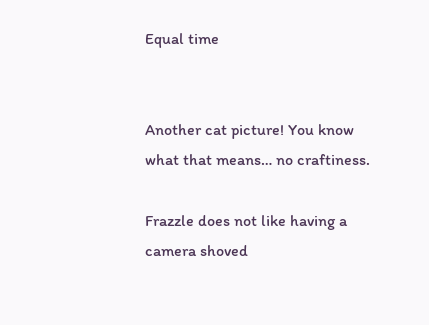Equal time


Another cat picture! You know what that means… no craftiness.

Frazzle does not like having a camera shoved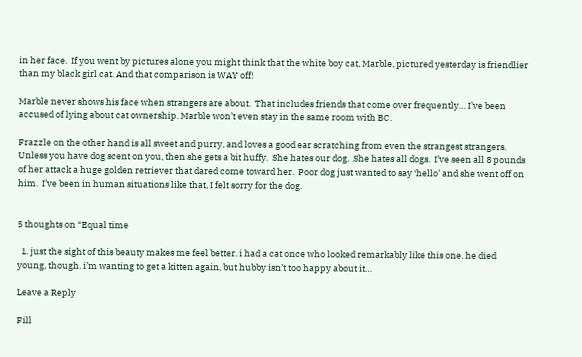in her face.  If you went by pictures alone you might think that the white boy cat, Marble, pictured yesterday is friendlier than my black girl cat. And that comparison is WAY off!

Marble never shows his face when strangers are about.  That includes friends that come over frequently… I’ve been accused of lying about cat ownership. Marble won’t even stay in the same room with BC.

Frazzle on the other hand is all sweet and purry, and loves a good ear scratching from even the strangest strangers.  Unless you have dog scent on you, then she gets a bit huffy.  She hates our dog.  She hates all dogs.  I’ve seen all 8 pounds of her attack a huge golden retriever that dared come toward her.  Poor dog just wanted to say ‘hello’ and she went off on him.  I’ve been in human situations like that, I felt sorry for the dog.


5 thoughts on “Equal time

  1. just the sight of this beauty makes me feel better. i had a cat once who looked remarkably like this one. he died young, though. i’m wanting to get a kitten again, but hubby isn’t too happy about it…

Leave a Reply

Fill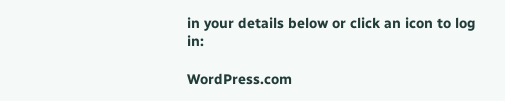in your details below or click an icon to log in:

WordPress.com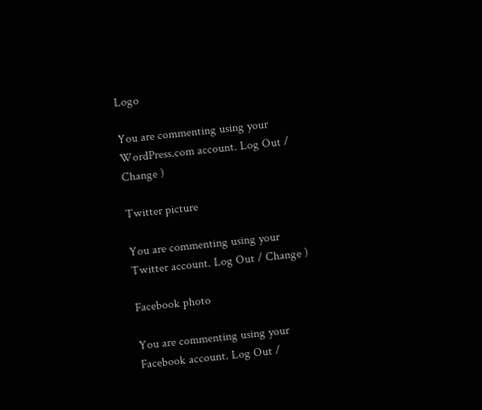Logo

You are commenting using your WordPress.com account. Log Out / Change )

Twitter picture

You are commenting using your Twitter account. Log Out / Change )

Facebook photo

You are commenting using your Facebook account. Log Out /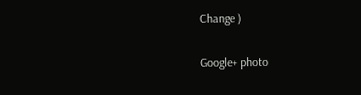Change )

Google+ photo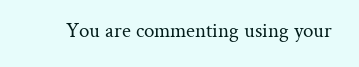You are commenting using your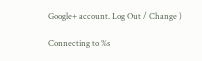Google+ account. Log Out / Change )

Connecting to %s